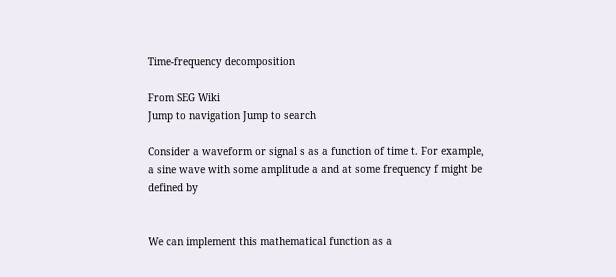Time-frequency decomposition

From SEG Wiki
Jump to navigation Jump to search

Consider a waveform or signal s as a function of time t. For example, a sine wave with some amplitude a and at some frequency f might be defined by


We can implement this mathematical function as a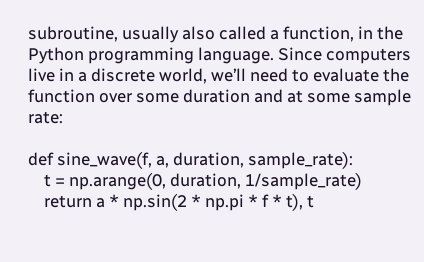subroutine, usually also called a function, in the Python programming language. Since computers live in a discrete world, we’ll need to evaluate the function over some duration and at some sample rate:

def sine_wave(f, a, duration, sample_rate):
    t = np.arange(0, duration, 1/sample_rate)
    return a * np.sin(2 * np.pi * f * t), t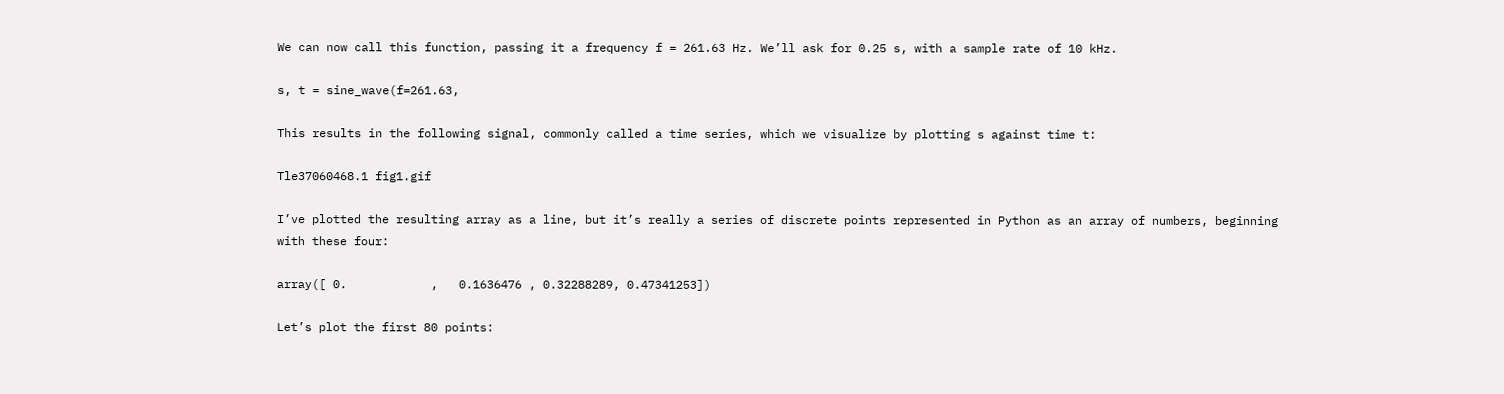We can now call this function, passing it a frequency f = 261.63 Hz. We’ll ask for 0.25 s, with a sample rate of 10 kHz.

s, t = sine_wave(f=261.63,

This results in the following signal, commonly called a time series, which we visualize by plotting s against time t:

Tle37060468.1 fig1.gif

I’ve plotted the resulting array as a line, but it’s really a series of discrete points represented in Python as an array of numbers, beginning with these four:

array([ 0.            ,   0.1636476 , 0.32288289, 0.47341253])

Let’s plot the first 80 points: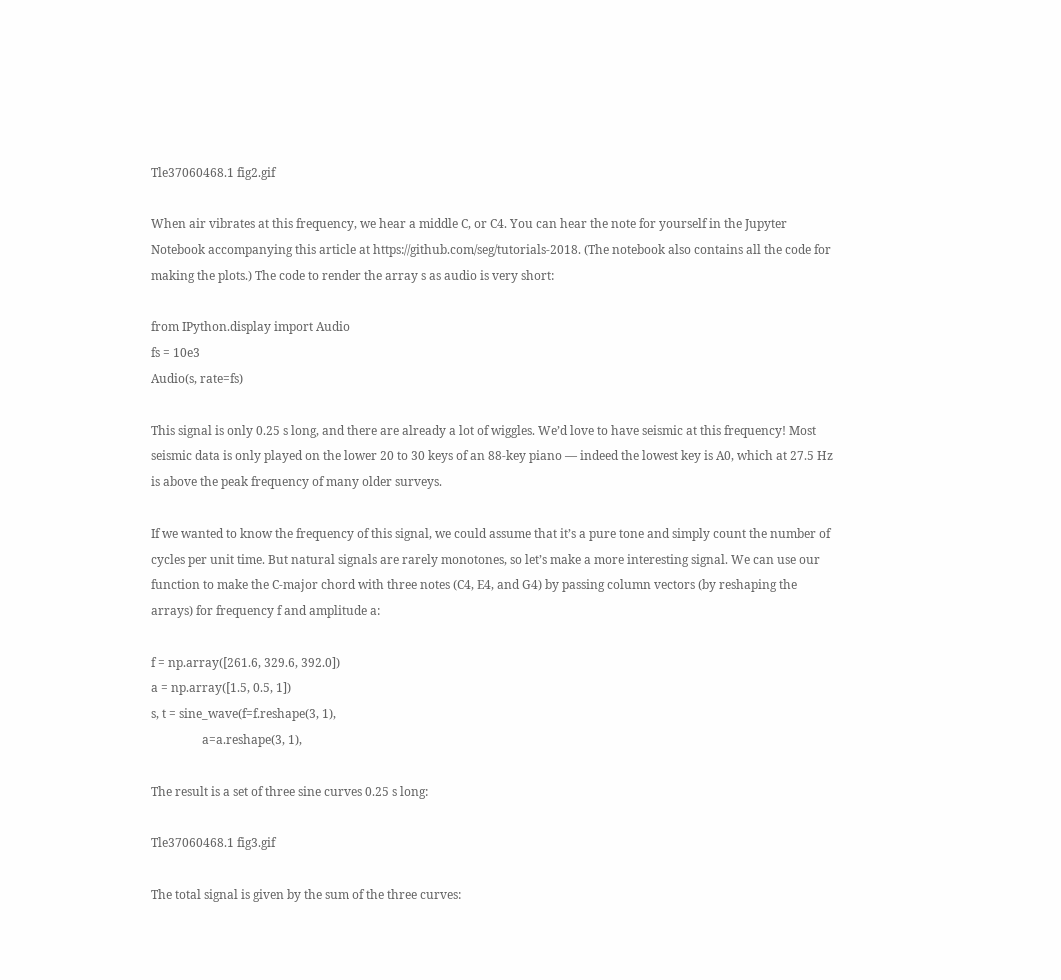Tle37060468.1 fig2.gif

When air vibrates at this frequency, we hear a middle C, or C4. You can hear the note for yourself in the Jupyter Notebook accompanying this article at https://github.com/seg/tutorials-2018. (The notebook also contains all the code for making the plots.) The code to render the array s as audio is very short:

from IPython.display import Audio
fs = 10e3
Audio(s, rate=fs)

This signal is only 0.25 s long, and there are already a lot of wiggles. We’d love to have seismic at this frequency! Most seismic data is only played on the lower 20 to 30 keys of an 88-key piano — indeed the lowest key is A0, which at 27.5 Hz is above the peak frequency of many older surveys.

If we wanted to know the frequency of this signal, we could assume that it’s a pure tone and simply count the number of cycles per unit time. But natural signals are rarely monotones, so let’s make a more interesting signal. We can use our function to make the C-major chord with three notes (C4, E4, and G4) by passing column vectors (by reshaping the arrays) for frequency f and amplitude a:

f = np.array([261.6, 329.6, 392.0])
a = np.array([1.5, 0.5, 1])
s, t = sine_wave(f=f.reshape(3, 1),
                 a=a.reshape(3, 1),

The result is a set of three sine curves 0.25 s long:

Tle37060468.1 fig3.gif

The total signal is given by the sum of the three curves: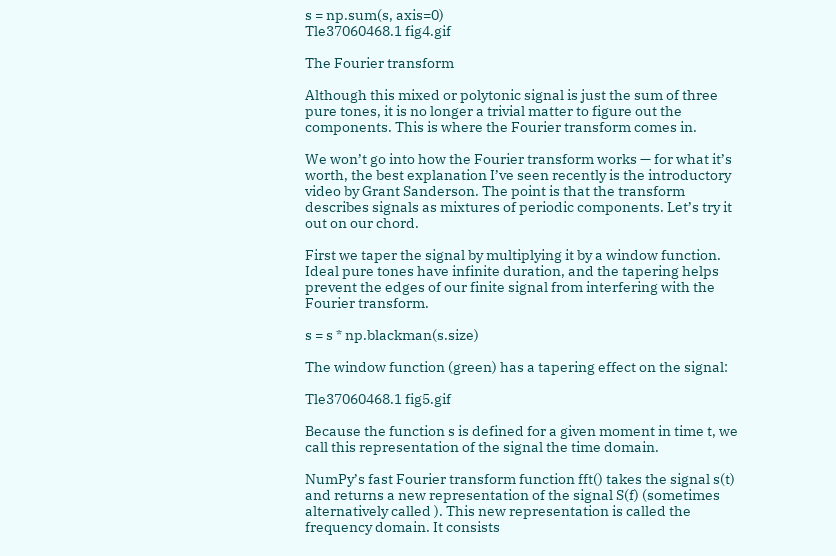s = np.sum(s, axis=0)
Tle37060468.1 fig4.gif

The Fourier transform

Although this mixed or polytonic signal is just the sum of three pure tones, it is no longer a trivial matter to figure out the components. This is where the Fourier transform comes in.

We won’t go into how the Fourier transform works — for what it’s worth, the best explanation I’ve seen recently is the introductory video by Grant Sanderson. The point is that the transform describes signals as mixtures of periodic components. Let’s try it out on our chord.

First we taper the signal by multiplying it by a window function. Ideal pure tones have infinite duration, and the tapering helps prevent the edges of our finite signal from interfering with the Fourier transform.

s = s * np.blackman(s.size)

The window function (green) has a tapering effect on the signal:

Tle37060468.1 fig5.gif

Because the function s is defined for a given moment in time t, we call this representation of the signal the time domain.

NumPy’s fast Fourier transform function fft() takes the signal s(t) and returns a new representation of the signal S(f) (sometimes alternatively called ). This new representation is called the frequency domain. It consists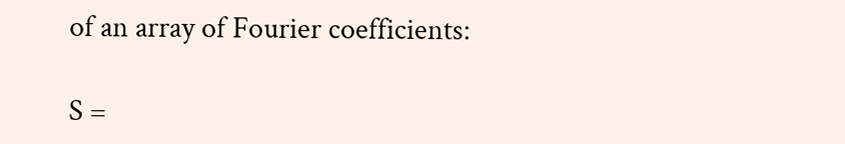of an array of Fourier coefficients:

S =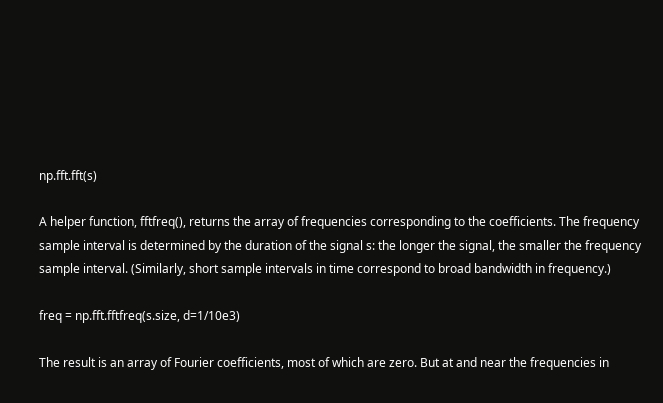np.fft.fft(s)

A helper function, fftfreq(), returns the array of frequencies corresponding to the coefficients. The frequency sample interval is determined by the duration of the signal s: the longer the signal, the smaller the frequency sample interval. (Similarly, short sample intervals in time correspond to broad bandwidth in frequency.)

freq = np.fft.fftfreq(s.size, d=1/10e3)

The result is an array of Fourier coefficients, most of which are zero. But at and near the frequencies in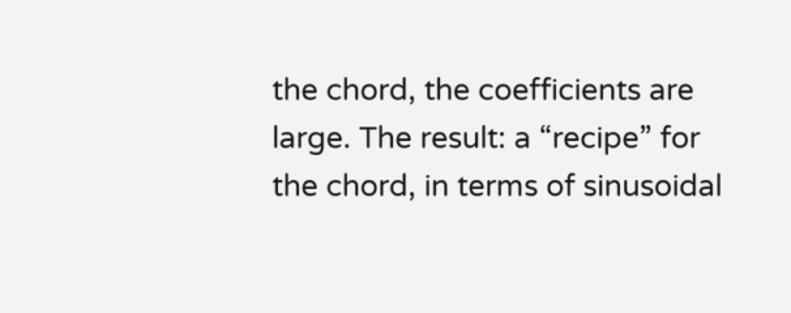the chord, the coefficients are large. The result: a “recipe” for the chord, in terms of sinusoidal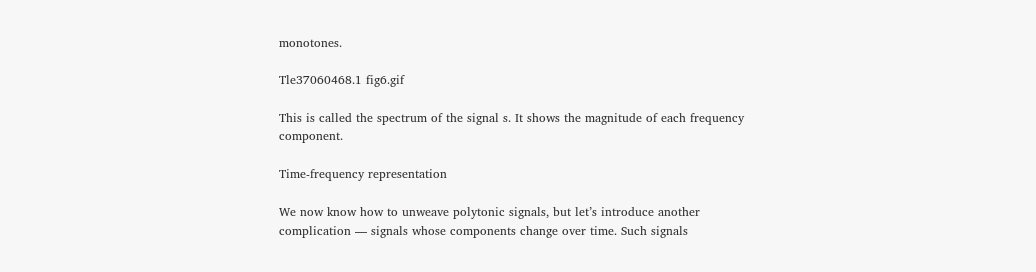monotones.

Tle37060468.1 fig6.gif

This is called the spectrum of the signal s. It shows the magnitude of each frequency component.

Time-frequency representation

We now know how to unweave polytonic signals, but let’s introduce another complication — signals whose components change over time. Such signals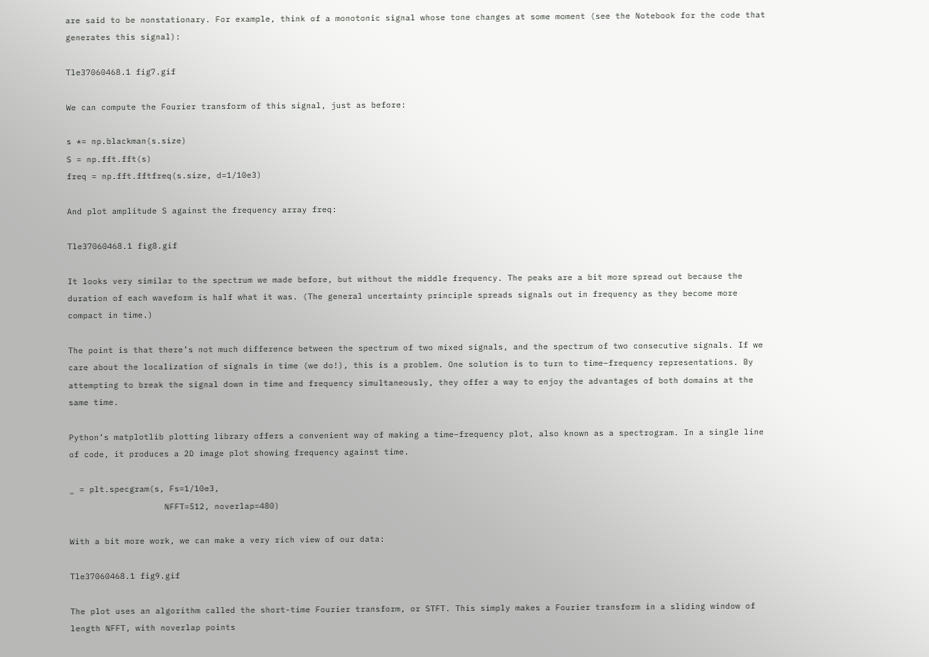are said to be nonstationary. For example, think of a monotonic signal whose tone changes at some moment (see the Notebook for the code that generates this signal):

Tle37060468.1 fig7.gif

We can compute the Fourier transform of this signal, just as before:

s *= np.blackman(s.size)
S = np.fft.fft(s)
freq = np.fft.fftfreq(s.size, d=1/10e3)

And plot amplitude S against the frequency array freq:

Tle37060468.1 fig8.gif

It looks very similar to the spectrum we made before, but without the middle frequency. The peaks are a bit more spread out because the duration of each waveform is half what it was. (The general uncertainty principle spreads signals out in frequency as they become more compact in time.)

The point is that there’s not much difference between the spectrum of two mixed signals, and the spectrum of two consecutive signals. If we care about the localization of signals in time (we do!), this is a problem. One solution is to turn to time–frequency representations. By attempting to break the signal down in time and frequency simultaneously, they offer a way to enjoy the advantages of both domains at the same time.

Python’s matplotlib plotting library offers a convenient way of making a time–frequency plot, also known as a spectrogram. In a single line of code, it produces a 2D image plot showing frequency against time.

_ = plt.specgram(s, Fs=1/10e3,
                   NFFT=512, noverlap=480)

With a bit more work, we can make a very rich view of our data:

Tle37060468.1 fig9.gif

The plot uses an algorithm called the short-time Fourier transform, or STFT. This simply makes a Fourier transform in a sliding window of length NFFT, with noverlap points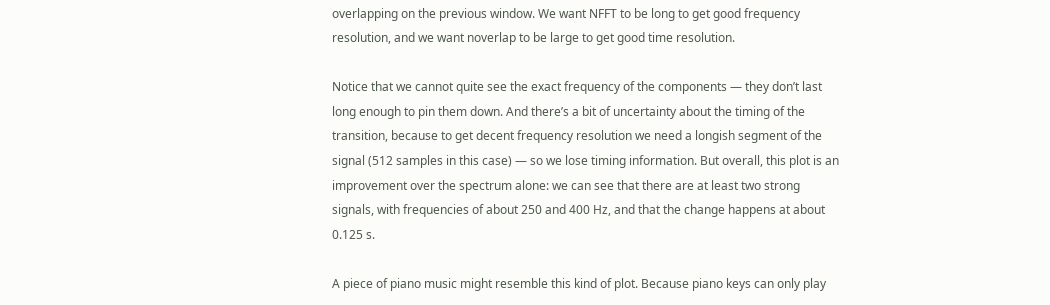overlapping on the previous window. We want NFFT to be long to get good frequency resolution, and we want noverlap to be large to get good time resolution.

Notice that we cannot quite see the exact frequency of the components — they don’t last long enough to pin them down. And there’s a bit of uncertainty about the timing of the transition, because to get decent frequency resolution we need a longish segment of the signal (512 samples in this case) — so we lose timing information. But overall, this plot is an improvement over the spectrum alone: we can see that there are at least two strong signals, with frequencies of about 250 and 400 Hz, and that the change happens at about 0.125 s.

A piece of piano music might resemble this kind of plot. Because piano keys can only play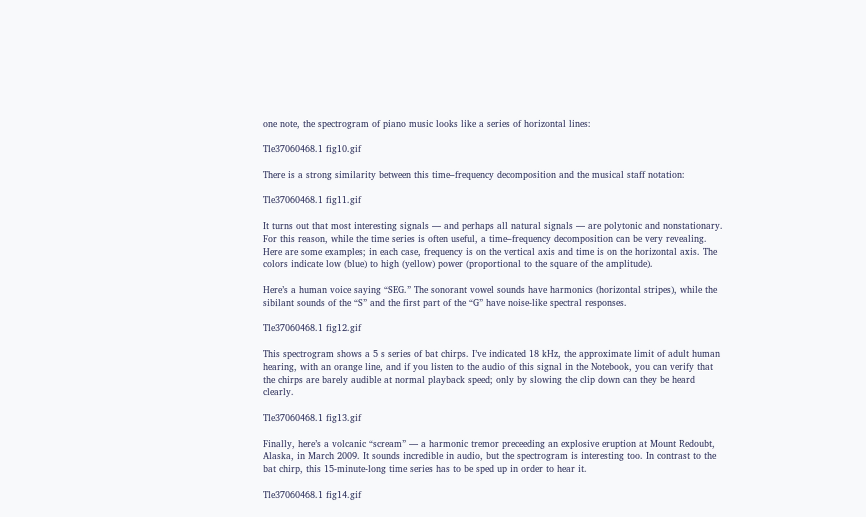one note, the spectrogram of piano music looks like a series of horizontal lines:

Tle37060468.1 fig10.gif

There is a strong similarity between this time–frequency decomposition and the musical staff notation:

Tle37060468.1 fig11.gif

It turns out that most interesting signals — and perhaps all natural signals — are polytonic and nonstationary. For this reason, while the time series is often useful, a time–frequency decomposition can be very revealing. Here are some examples; in each case, frequency is on the vertical axis and time is on the horizontal axis. The colors indicate low (blue) to high (yellow) power (proportional to the square of the amplitude).

Here’s a human voice saying “SEG.” The sonorant vowel sounds have harmonics (horizontal stripes), while the sibilant sounds of the “S” and the first part of the “G” have noise-like spectral responses.

Tle37060468.1 fig12.gif

This spectrogram shows a 5 s series of bat chirps. I’ve indicated 18 kHz, the approximate limit of adult human hearing, with an orange line, and if you listen to the audio of this signal in the Notebook, you can verify that the chirps are barely audible at normal playback speed; only by slowing the clip down can they be heard clearly.

Tle37060468.1 fig13.gif

Finally, here’s a volcanic “scream” — a harmonic tremor preceeding an explosive eruption at Mount Redoubt, Alaska, in March 2009. It sounds incredible in audio, but the spectrogram is interesting too. In contrast to the bat chirp, this 15-minute-long time series has to be sped up in order to hear it.

Tle37060468.1 fig14.gif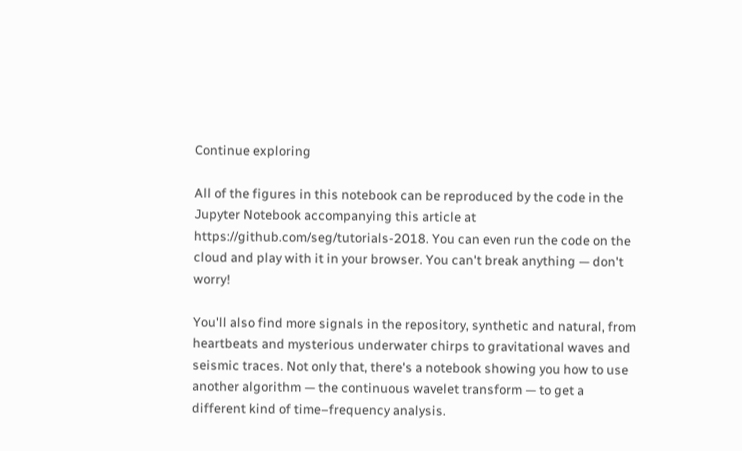Continue exploring

All of the figures in this notebook can be reproduced by the code in the Jupyter Notebook accompanying this article at https://github.com/seg/tutorials-2018. You can even run the code on the cloud and play with it in your browser. You can't break anything — don't worry!

You'll also find more signals in the repository, synthetic and natural, from heartbeats and mysterious underwater chirps to gravitational waves and seismic traces. Not only that, there's a notebook showing you how to use another algorithm — the continuous wavelet transform — to get a different kind of time–frequency analysis.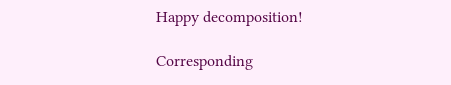Happy decomposition!

Corresponding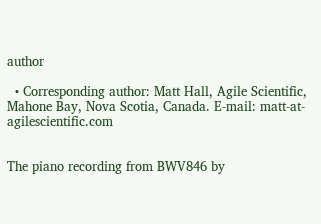author

  • Corresponding author: Matt Hall, Agile Scientific, Mahone Bay, Nova Scotia, Canada. E-mail: matt‐at‐agilescientific.com


The piano recording from BWV846 by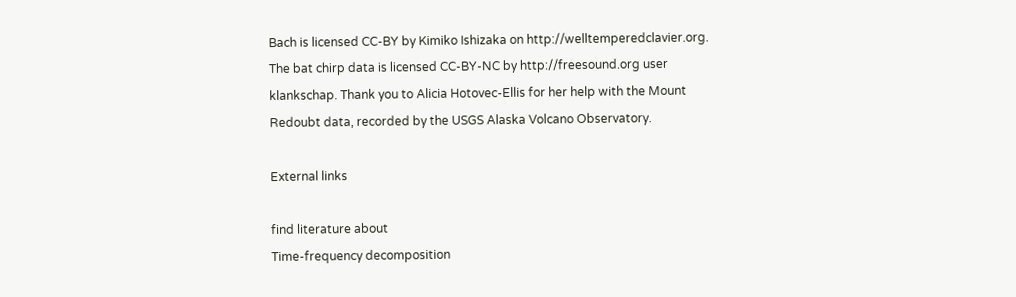Bach is licensed CC-BY by Kimiko Ishizaka on http://welltemperedclavier.org. The bat chirp data is licensed CC-BY-NC by http://freesound.org user klankschap. Thank you to Alicia Hotovec-Ellis for her help with the Mount Redoubt data, recorded by the USGS Alaska Volcano Observatory.

External links

find literature about
Time-frequency decomposition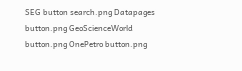SEG button search.png Datapages button.png GeoScienceWorld button.png OnePetro button.png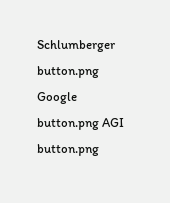Schlumberger button.png Google button.png AGI button.png